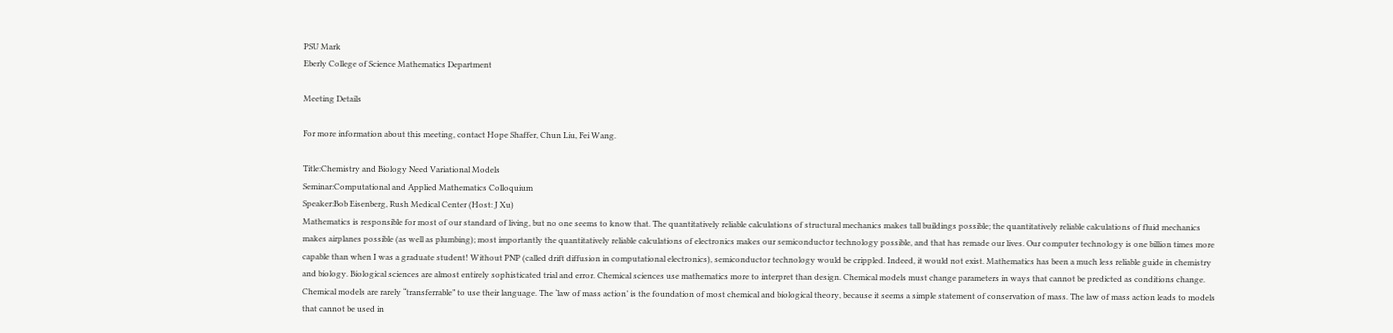PSU Mark
Eberly College of Science Mathematics Department

Meeting Details

For more information about this meeting, contact Hope Shaffer, Chun Liu, Fei Wang.

Title:Chemistry and Biology Need Variational Models
Seminar:Computational and Applied Mathematics Colloquium
Speaker:Bob Eisenberg, Rush Medical Center (Host: J Xu)
Mathematics is responsible for most of our standard of living, but no one seems to know that. The quantitatively reliable calculations of structural mechanics makes tall buildings possible; the quantitatively reliable calculations of fluid mechanics makes airplanes possible (as well as plumbing); most importantly the quantitatively reliable calculations of electronics makes our semiconductor technology possible, and that has remade our lives. Our computer technology is one billion times more capable than when I was a graduate student! Without PNP (called drift diffusion in computational electronics), semiconductor technology would be crippled. Indeed, it would not exist. Mathematics has been a much less reliable guide in chemistry and biology. Biological sciences are almost entirely sophisticated trial and error. Chemical sciences use mathematics more to interpret than design. Chemical models must change parameters in ways that cannot be predicted as conditions change. Chemical models are rarely “transferrable” to use their language. The ‘law of mass action’ is the foundation of most chemical and biological theory, because it seems a simple statement of conservation of mass. The law of mass action leads to models that cannot be used in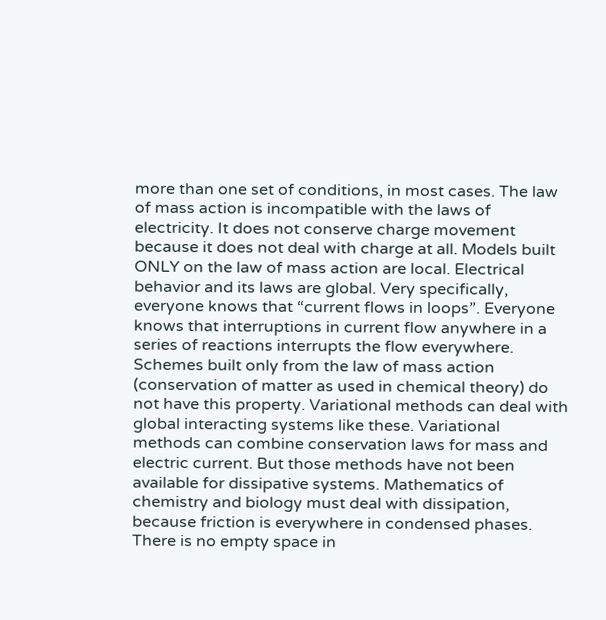more than one set of conditions, in most cases. The law of mass action is incompatible with the laws of electricity. It does not conserve charge movement because it does not deal with charge at all. Models built ONLY on the law of mass action are local. Electrical behavior and its laws are global. Very specifically, everyone knows that “current flows in loops”. Everyone knows that interruptions in current flow anywhere in a series of reactions interrupts the flow everywhere. Schemes built only from the law of mass action (conservation of matter as used in chemical theory) do not have this property. Variational methods can deal with global interacting systems like these. Variational methods can combine conservation laws for mass and electric current. But those methods have not been available for dissipative systems. Mathematics of chemistry and biology must deal with dissipation, because friction is everywhere in condensed phases. There is no empty space in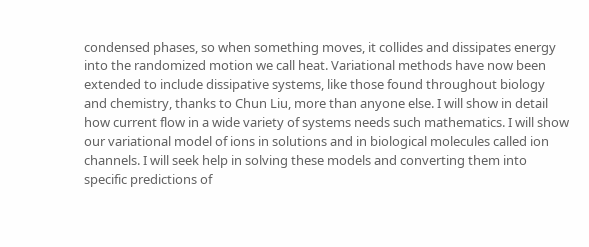condensed phases, so when something moves, it collides and dissipates energy into the randomized motion we call heat. Variational methods have now been extended to include dissipative systems, like those found throughout biology and chemistry, thanks to Chun Liu, more than anyone else. I will show in detail how current flow in a wide variety of systems needs such mathematics. I will show our variational model of ions in solutions and in biological molecules called ion channels. I will seek help in solving these models and converting them into specific predictions of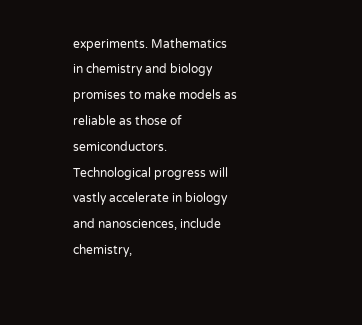experiments. Mathematics in chemistry and biology promises to make models as reliable as those of semiconductors. Technological progress will vastly accelerate in biology and nanosciences, include chemistry,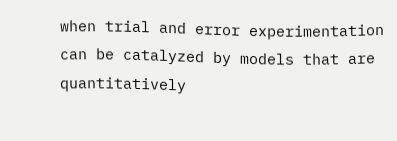when trial and error experimentation can be catalyzed by models that are quantitatively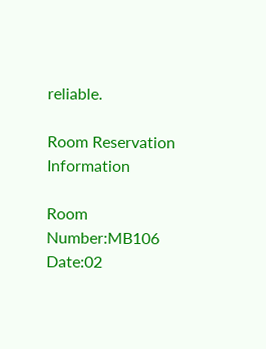reliable.

Room Reservation Information

Room Number:MB106
Date:02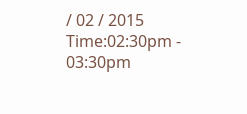/ 02 / 2015
Time:02:30pm - 03:30pm